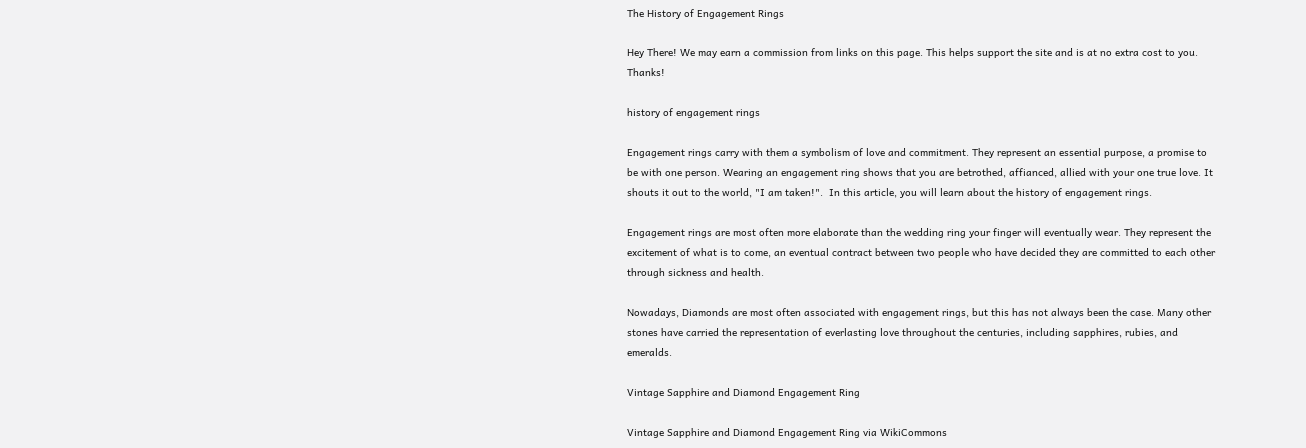The History of Engagement Rings

Hey There! We may earn a commission from links on this page. This helps support the site and is at no extra cost to you. Thanks!

history of engagement rings

Engagement rings carry with them a symbolism of love and commitment. They represent an essential purpose, a promise to be with one person. Wearing an engagement ring shows that you are betrothed, affianced, allied with your one true love. It shouts it out to the world, "I am taken!".  In this article, you will learn about the history of engagement rings.

Engagement rings are most often more elaborate than the wedding ring your finger will eventually wear. They represent the excitement of what is to come, an eventual contract between two people who have decided they are committed to each other through sickness and health.

Nowadays, Diamonds are most often associated with engagement rings, but this has not always been the case. Many other stones have carried the representation of everlasting love throughout the centuries, including sapphires, rubies, and emeralds.

Vintage Sapphire and Diamond Engagement Ring

Vintage Sapphire and Diamond Engagement Ring via WikiCommons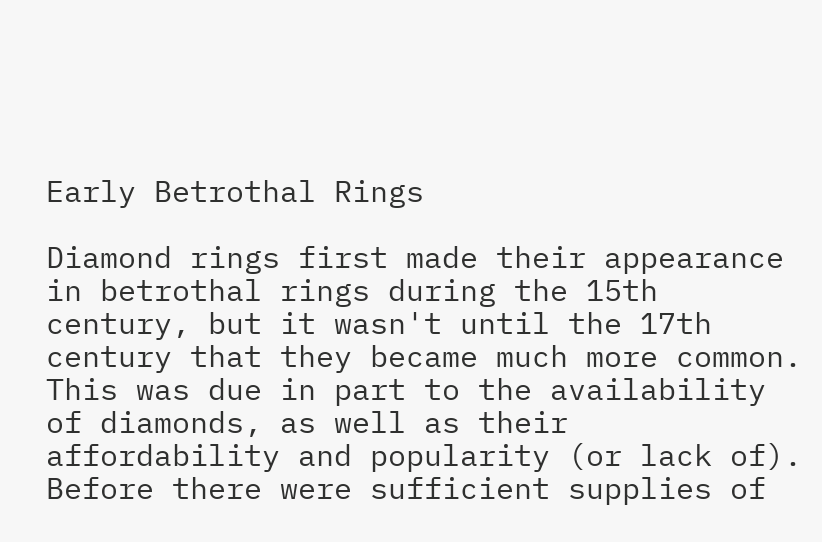Early Betrothal Rings

Diamond rings first made their appearance in betrothal rings during the 15th century, but it wasn't until the 17th century that they became much more common. This was due in part to the availability of diamonds, as well as their affordability and popularity (or lack of). Before there were sufficient supplies of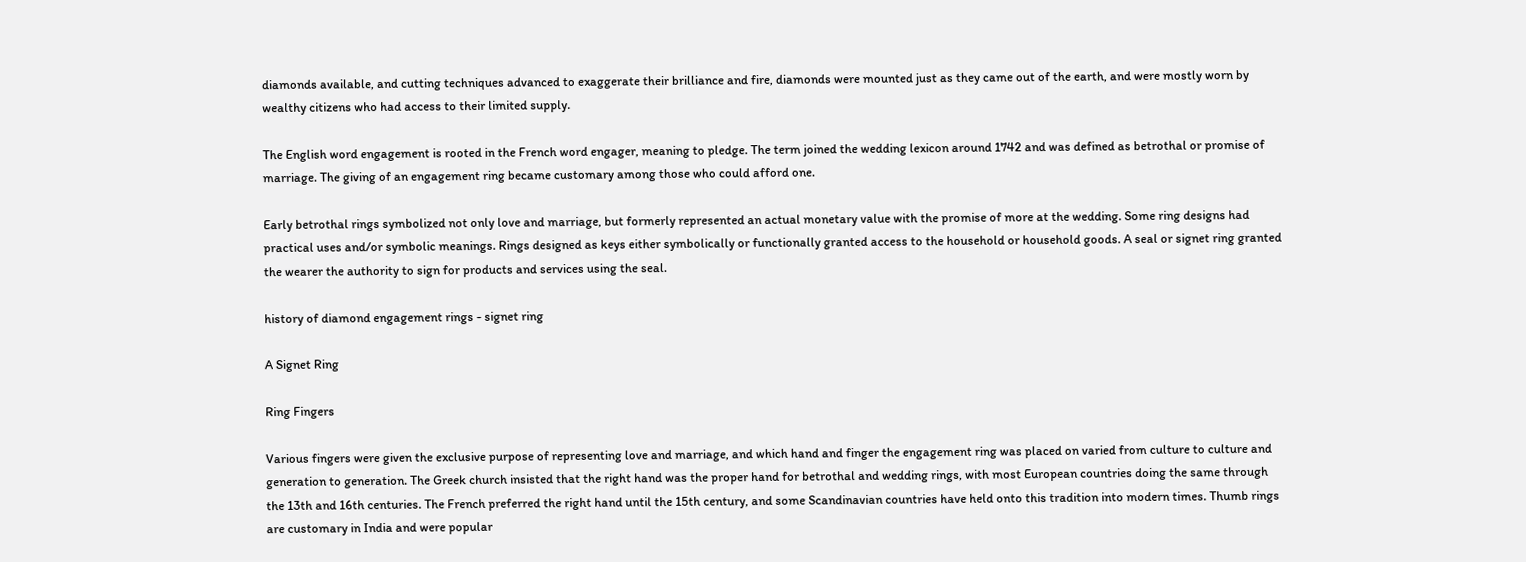diamonds available, and cutting techniques advanced to exaggerate their brilliance and fire, diamonds were mounted just as they came out of the earth, and were mostly worn by wealthy citizens who had access to their limited supply.

The English word engagement is rooted in the French word engager, meaning to pledge. The term joined the wedding lexicon around 1742 and was defined as betrothal or promise of marriage. The giving of an engagement ring became customary among those who could afford one.

Early betrothal rings symbolized not only love and marriage, but formerly represented an actual monetary value with the promise of more at the wedding. Some ring designs had practical uses and/or symbolic meanings. Rings designed as keys either symbolically or functionally granted access to the household or household goods. A seal or signet ring granted the wearer the authority to sign for products and services using the seal.

history of diamond engagement rings - signet ring

A Signet Ring

Ring Fingers

Various fingers were given the exclusive purpose of representing love and marriage, and which hand and finger the engagement ring was placed on varied from culture to culture and generation to generation. The Greek church insisted that the right hand was the proper hand for betrothal and wedding rings, with most European countries doing the same through the 13th and 16th centuries. The French preferred the right hand until the 15th century, and some Scandinavian countries have held onto this tradition into modern times. Thumb rings are customary in India and were popular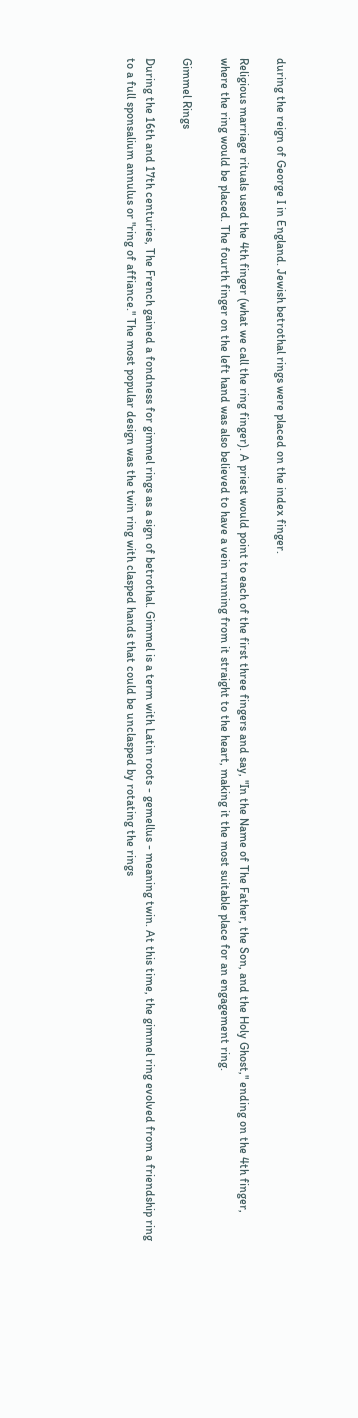during the reign of George I in England. Jewish betrothal rings were placed on the index finger.

Religious marriage rituals used the 4th finger (what we call the ring finger). A priest would point to each of the first three fingers and say, "In the Name of The Father, the Son, and the Holy Ghost," ending on the 4th finger, where the ring would be placed. The fourth finger on the left hand was also believed to have a vein running from it straight to the heart, making it the most suitable place for an engagement ring.

Gimmel Rings

During the 16th and 17th centuries, The French gained a fondness for gimmel rings as a sign of betrothal. Gimmel is a term with Latin roots - gemellus - meaning twin. At this time, the gimmel ring evolved from a friendship ring to a full sponsalium annulus or "ring of affiance." The most popular design was the twin ring with clasped hands that could be unclasped by rotating the rings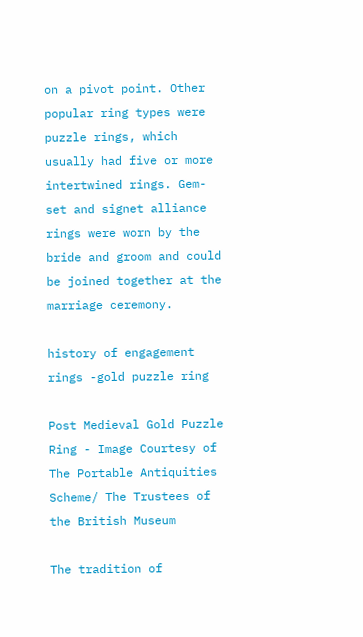on a pivot point. Other popular ring types were puzzle rings, which usually had five or more intertwined rings. Gem-set and signet alliance rings were worn by the bride and groom and could be joined together at the marriage ceremony.

history of engagement rings -gold puzzle ring

Post Medieval Gold Puzzle Ring - Image Courtesy of The Portable Antiquities Scheme/ The Trustees of the British Museum

The tradition of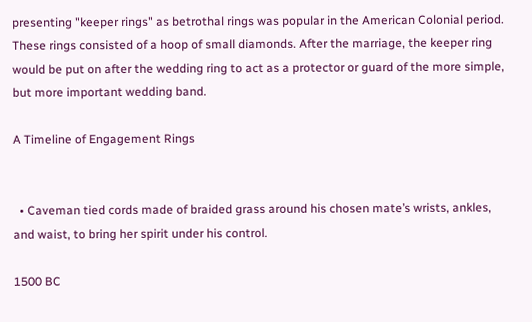presenting "keeper rings" as betrothal rings was popular in the American Colonial period. These rings consisted of a hoop of small diamonds. After the marriage, the keeper ring would be put on after the wedding ring to act as a protector or guard of the more simple, but more important wedding band.

A Timeline of Engagement Rings


  • Caveman tied cords made of braided grass around his chosen mate’s wrists, ankles, and waist, to bring her spirit under his control.

1500 BC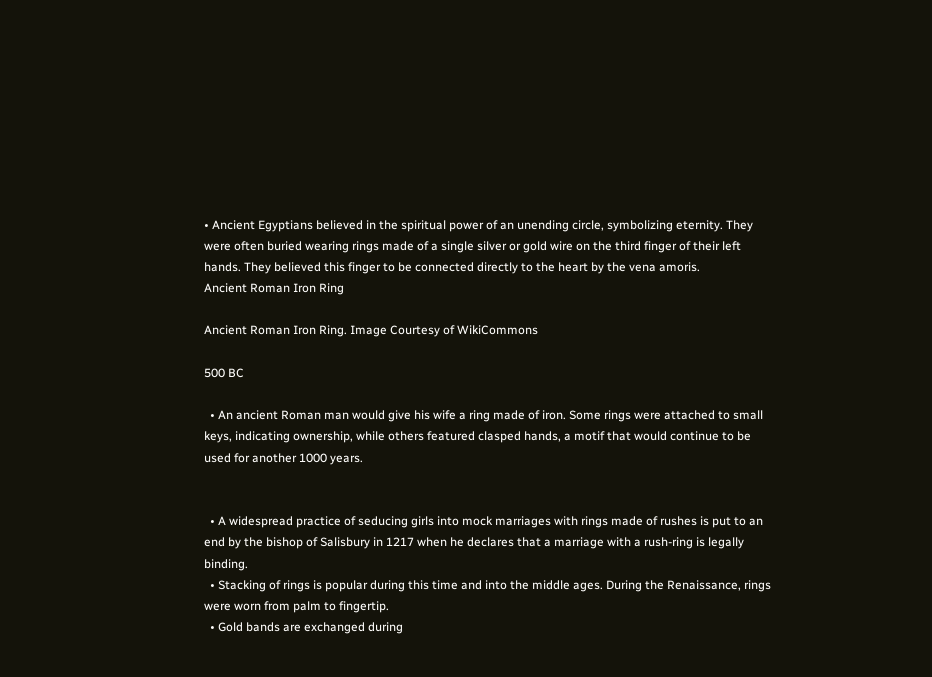• Ancient Egyptians believed in the spiritual power of an unending circle, symbolizing eternity. They were often buried wearing rings made of a single silver or gold wire on the third finger of their left hands. They believed this finger to be connected directly to the heart by the vena amoris.
Ancient Roman Iron Ring

Ancient Roman Iron Ring. Image Courtesy of WikiCommons

500 BC

  • An ancient Roman man would give his wife a ring made of iron. Some rings were attached to small keys, indicating ownership, while others featured clasped hands, a motif that would continue to be used for another 1000 years.


  • A widespread practice of seducing girls into mock marriages with rings made of rushes is put to an end by the bishop of Salisbury in 1217 when he declares that a marriage with a rush-ring is legally binding.
  • Stacking of rings is popular during this time and into the middle ages. During the Renaissance, rings were worn from palm to fingertip.
  • Gold bands are exchanged during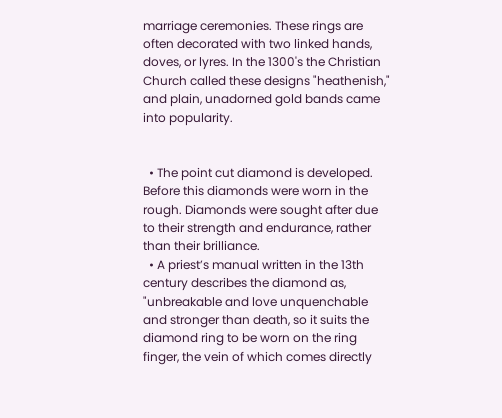marriage ceremonies. These rings are often decorated with two linked hands, doves, or lyres. In the 1300's the Christian Church called these designs "heathenish," and plain, unadorned gold bands came into popularity.


  • The point cut diamond is developed. Before this diamonds were worn in the rough. Diamonds were sought after due to their strength and endurance, rather than their brilliance.
  • A priest’s manual written in the 13th century describes the diamond as, "unbreakable and love unquenchable and stronger than death, so it suits the diamond ring to be worn on the ring finger, the vein of which comes directly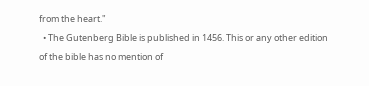from the heart."
  • The Gutenberg Bible is published in 1456. This or any other edition of the bible has no mention of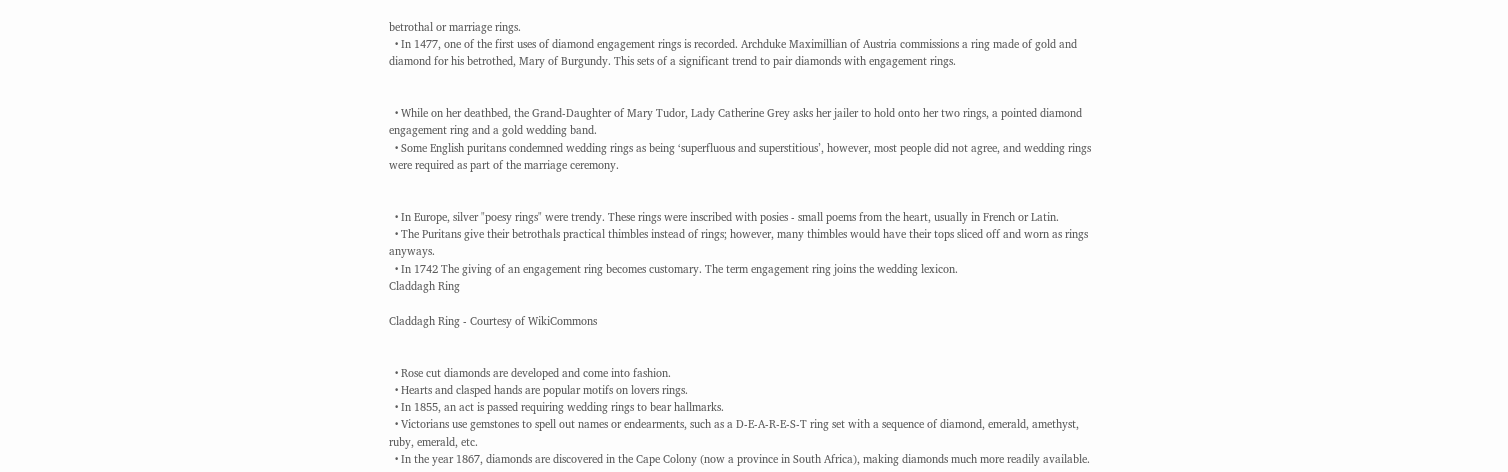betrothal or marriage rings.
  • In 1477, one of the first uses of diamond engagement rings is recorded. Archduke Maximillian of Austria commissions a ring made of gold and diamond for his betrothed, Mary of Burgundy. This sets of a significant trend to pair diamonds with engagement rings.


  • While on her deathbed, the Grand-Daughter of Mary Tudor, Lady Catherine Grey asks her jailer to hold onto her two rings, a pointed diamond engagement ring and a gold wedding band.
  • Some English puritans condemned wedding rings as being ‘superfluous and superstitious’, however, most people did not agree, and wedding rings were required as part of the marriage ceremony.


  • In Europe, silver "poesy rings" were trendy. These rings were inscribed with posies - small poems from the heart, usually in French or Latin.
  • The Puritans give their betrothals practical thimbles instead of rings; however, many thimbles would have their tops sliced off and worn as rings anyways.
  • In 1742 The giving of an engagement ring becomes customary. The term engagement ring joins the wedding lexicon.
Claddagh Ring

Claddagh Ring - Courtesy of WikiCommons


  • Rose cut diamonds are developed and come into fashion.
  • Hearts and clasped hands are popular motifs on lovers rings.
  • In 1855, an act is passed requiring wedding rings to bear hallmarks.
  • Victorians use gemstones to spell out names or endearments, such as a D-E-A-R-E-S-T ring set with a sequence of diamond, emerald, amethyst, ruby, emerald, etc.
  • In the year 1867, diamonds are discovered in the Cape Colony (now a province in South Africa), making diamonds much more readily available.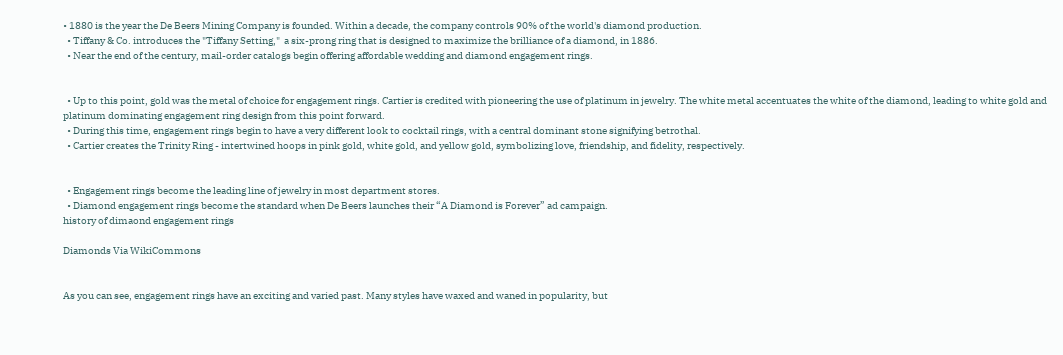• 1880 is the year the De Beers Mining Company is founded. Within a decade, the company controls 90% of the world's diamond production.
  • Tiffany & Co. introduces the "Tiffany Setting,"  a six-prong ring that is designed to maximize the brilliance of a diamond, in 1886.
  • Near the end of the century, mail-order catalogs begin offering affordable wedding and diamond engagement rings.


  • Up to this point, gold was the metal of choice for engagement rings. Cartier is credited with pioneering the use of platinum in jewelry. The white metal accentuates the white of the diamond, leading to white gold and platinum dominating engagement ring design from this point forward.
  • During this time, engagement rings begin to have a very different look to cocktail rings, with a central dominant stone signifying betrothal.
  • Cartier creates the Trinity Ring - intertwined hoops in pink gold, white gold, and yellow gold, symbolizing love, friendship, and fidelity, respectively.


  • Engagement rings become the leading line of jewelry in most department stores.
  • Diamond engagement rings become the standard when De Beers launches their “A Diamond is Forever” ad campaign.
history of dimaond engagement rings

Diamonds Via WikiCommons


As you can see, engagement rings have an exciting and varied past. Many styles have waxed and waned in popularity, but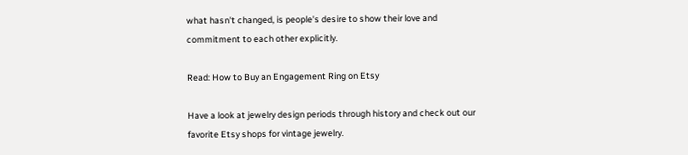what hasn't changed, is people's desire to show their love and commitment to each other explicitly.

Read: How to Buy an Engagement Ring on Etsy

Have a look at jewelry design periods through history and check out our favorite Etsy shops for vintage jewelry.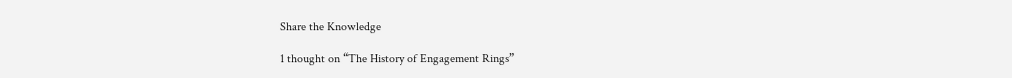Share the Knowledge

1 thought on “The History of Engagement Rings”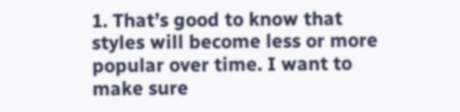1. That’s good to know that styles will become less or more popular over time. I want to make sure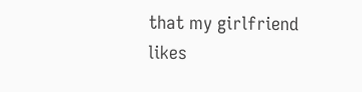that my girlfriend likes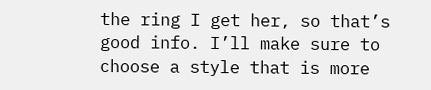the ring I get her, so that’s good info. I’ll make sure to choose a style that is more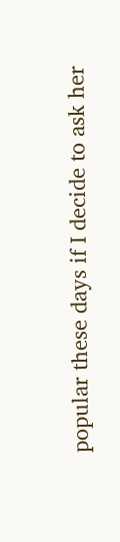popular these days if I decide to ask her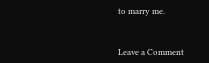to marry me.


Leave a Comment